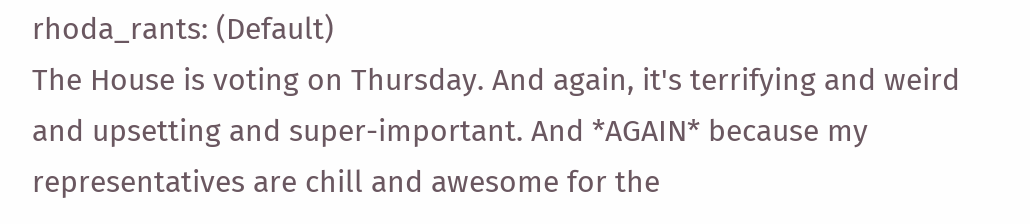rhoda_rants: (Default)
The House is voting on Thursday. And again, it's terrifying and weird and upsetting and super-important. And *AGAIN* because my representatives are chill and awesome for the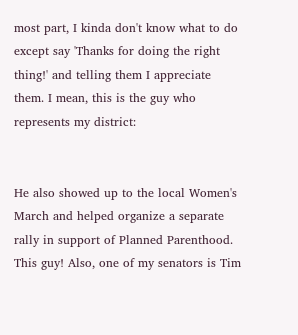most part, I kinda don't know what to do except say 'Thanks for doing the right thing!' and telling them I appreciate them. I mean, this is the guy who represents my district:


He also showed up to the local Women's March and helped organize a separate rally in support of Planned Parenthood. This guy! Also, one of my senators is Tim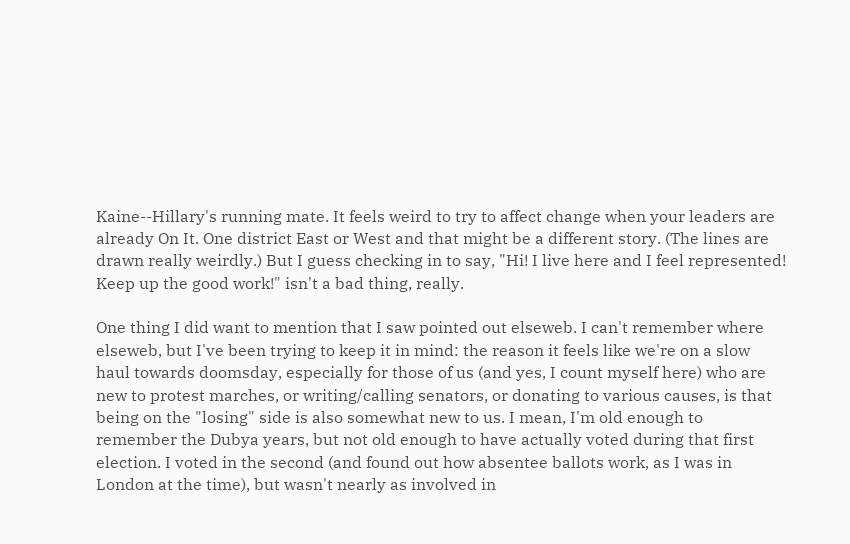Kaine--Hillary's running mate. It feels weird to try to affect change when your leaders are already On It. One district East or West and that might be a different story. (The lines are drawn really weirdly.) But I guess checking in to say, "Hi! I live here and I feel represented! Keep up the good work!" isn't a bad thing, really.

One thing I did want to mention that I saw pointed out elseweb. I can't remember where elseweb, but I've been trying to keep it in mind: the reason it feels like we're on a slow haul towards doomsday, especially for those of us (and yes, I count myself here) who are new to protest marches, or writing/calling senators, or donating to various causes, is that being on the "losing" side is also somewhat new to us. I mean, I'm old enough to remember the Dubya years, but not old enough to have actually voted during that first election. I voted in the second (and found out how absentee ballots work, as I was in London at the time), but wasn't nearly as involved in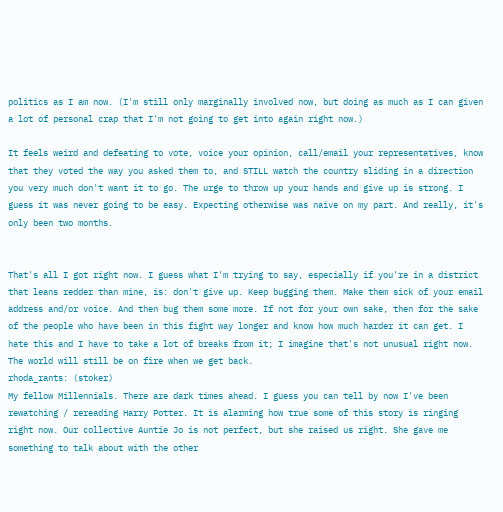politics as I am now. (I'm still only marginally involved now, but doing as much as I can given a lot of personal crap that I'm not going to get into again right now.)

It feels weird and defeating to vote, voice your opinion, call/email your representatives, know that they voted the way you asked them to, and STILL watch the country sliding in a direction you very much don't want it to go. The urge to throw up your hands and give up is strong. I guess it was never going to be easy. Expecting otherwise was naive on my part. And really, it's only been two months.


That's all I got right now. I guess what I'm trying to say, especially if you're in a district that leans redder than mine, is: don't give up. Keep bugging them. Make them sick of your email address and/or voice. And then bug them some more. If not for your own sake, then for the sake of the people who have been in this fight way longer and know how much harder it can get. I hate this and I have to take a lot of breaks from it; I imagine that's not unusual right now. The world will still be on fire when we get back.
rhoda_rants: (stoker)
My fellow Millennials. There are dark times ahead. I guess you can tell by now I've been rewatching / rereading Harry Potter. It is alarming how true some of this story is ringing right now. Our collective Auntie Jo is not perfect, but she raised us right. She gave me something to talk about with the other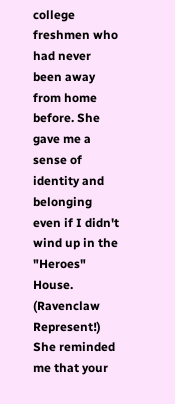college freshmen who had never been away from home before. She gave me a sense of identity and belonging even if I didn't wind up in the "Heroes" House. (Ravenclaw Represent!) She reminded me that your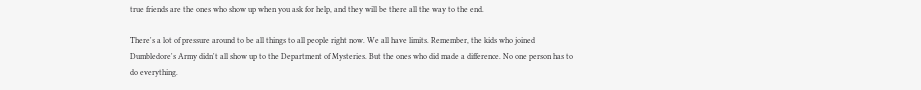true friends are the ones who show up when you ask for help, and they will be there all the way to the end.

There's a lot of pressure around to be all things to all people right now. We all have limits. Remember, the kids who joined Dumbledore's Army didn't all show up to the Department of Mysteries. But the ones who did made a difference. No one person has to do everything.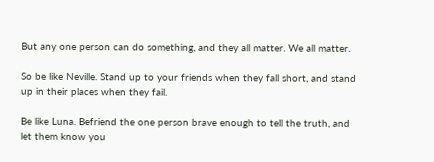But any one person can do something, and they all matter. We all matter.

So be like Neville. Stand up to your friends when they fall short, and stand up in their places when they fail.

Be like Luna. Befriend the one person brave enough to tell the truth, and let them know you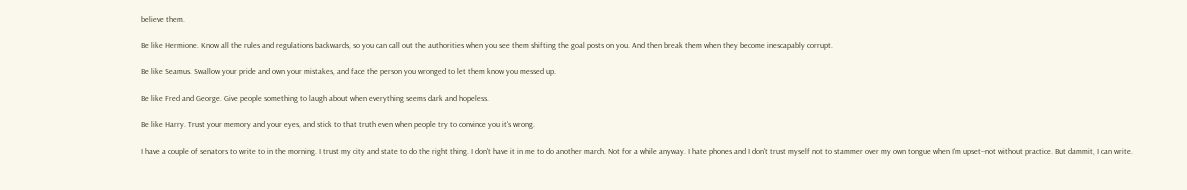believe them.

Be like Hermione. Know all the rules and regulations backwards, so you can call out the authorities when you see them shifting the goal posts on you. And then break them when they become inescapably corrupt.

Be like Seamus. Swallow your pride and own your mistakes, and face the person you wronged to let them know you messed up.

Be like Fred and George. Give people something to laugh about when everything seems dark and hopeless.

Be like Harry. Trust your memory and your eyes, and stick to that truth even when people try to convince you it's wrong.

I have a couple of senators to write to in the morning. I trust my city and state to do the right thing. I don't have it in me to do another march. Not for a while anyway. I hate phones and I don't trust myself not to stammer over my own tongue when I'm upset--not without practice. But dammit, I can write.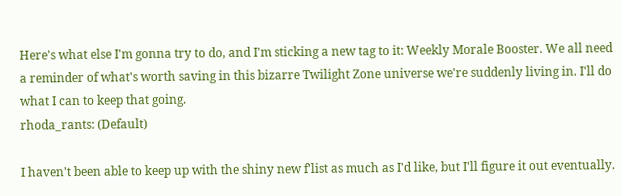Here's what else I'm gonna try to do, and I'm sticking a new tag to it: Weekly Morale Booster. We all need a reminder of what's worth saving in this bizarre Twilight Zone universe we're suddenly living in. I'll do what I can to keep that going.
rhoda_rants: (Default)

I haven't been able to keep up with the shiny new f'list as much as I'd like, but I'll figure it out eventually.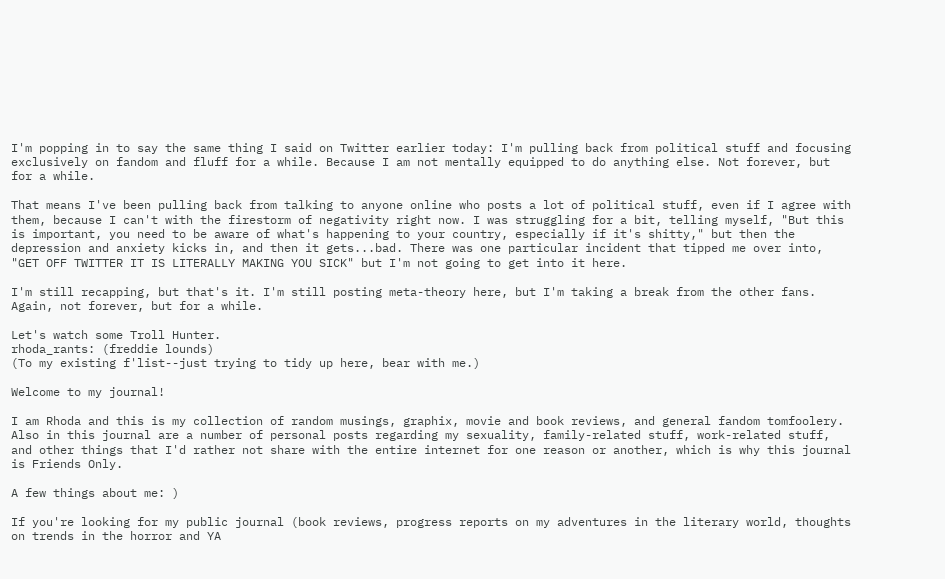I'm popping in to say the same thing I said on Twitter earlier today: I'm pulling back from political stuff and focusing exclusively on fandom and fluff for a while. Because I am not mentally equipped to do anything else. Not forever, but for a while.

That means I've been pulling back from talking to anyone online who posts a lot of political stuff, even if I agree with them, because I can't with the firestorm of negativity right now. I was struggling for a bit, telling myself, "But this is important, you need to be aware of what's happening to your country, especially if it's shitty," but then the depression and anxiety kicks in, and then it gets...bad. There was one particular incident that tipped me over into, "GET OFF TWITTER IT IS LITERALLY MAKING YOU SICK" but I'm not going to get into it here.

I'm still recapping, but that's it. I'm still posting meta-theory here, but I'm taking a break from the other fans. Again, not forever, but for a while.

Let's watch some Troll Hunter.
rhoda_rants: (freddie lounds)
(To my existing f'list--just trying to tidy up here, bear with me.)

Welcome to my journal!

I am Rhoda and this is my collection of random musings, graphix, movie and book reviews, and general fandom tomfoolery. Also in this journal are a number of personal posts regarding my sexuality, family-related stuff, work-related stuff, and other things that I'd rather not share with the entire internet for one reason or another, which is why this journal is Friends Only.

A few things about me: )

If you're looking for my public journal (book reviews, progress reports on my adventures in the literary world, thoughts on trends in the horror and YA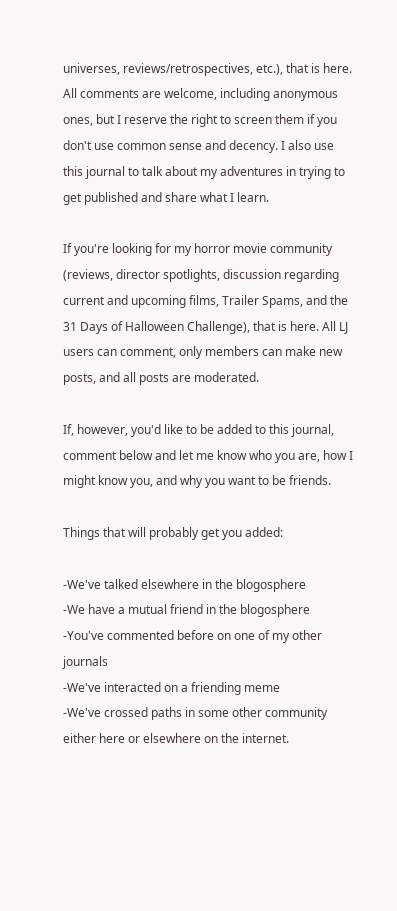universes, reviews/retrospectives, etc.), that is here. All comments are welcome, including anonymous ones, but I reserve the right to screen them if you don't use common sense and decency. I also use this journal to talk about my adventures in trying to get published and share what I learn.

If you're looking for my horror movie community (reviews, director spotlights, discussion regarding current and upcoming films, Trailer Spams, and the 31 Days of Halloween Challenge), that is here. All LJ users can comment, only members can make new posts, and all posts are moderated.

If, however, you'd like to be added to this journal, comment below and let me know who you are, how I might know you, and why you want to be friends.

Things that will probably get you added:

-We've talked elsewhere in the blogosphere
-We have a mutual friend in the blogosphere
-You've commented before on one of my other journals
-We've interacted on a friending meme
-We've crossed paths in some other community either here or elsewhere on the internet.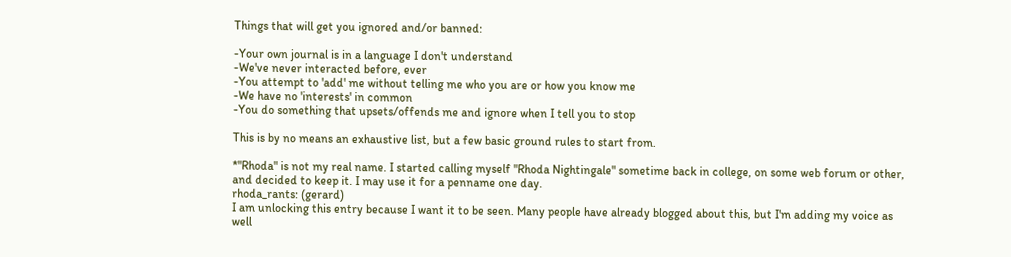Things that will get you ignored and/or banned:

-Your own journal is in a language I don't understand
-We've never interacted before, ever
-You attempt to 'add' me without telling me who you are or how you know me
-We have no 'interests' in common
-You do something that upsets/offends me and ignore when I tell you to stop

This is by no means an exhaustive list, but a few basic ground rules to start from.

*"Rhoda" is not my real name. I started calling myself "Rhoda Nightingale" sometime back in college, on some web forum or other, and decided to keep it. I may use it for a penname one day.
rhoda_rants: (gerard)
I am unlocking this entry because I want it to be seen. Many people have already blogged about this, but I'm adding my voice as well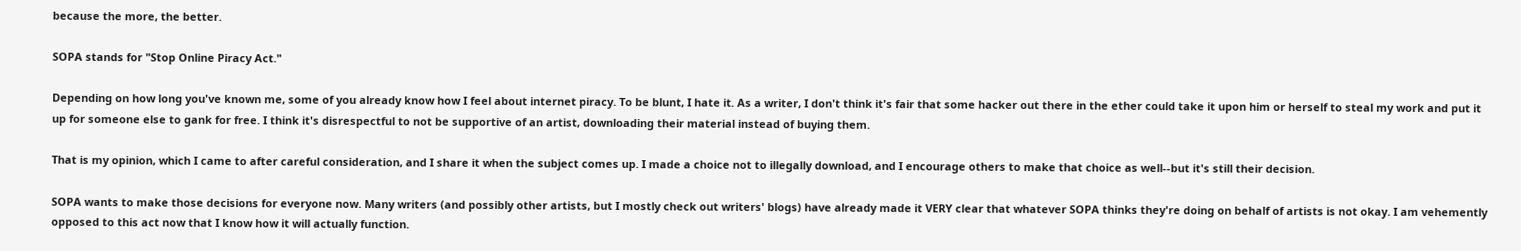because the more, the better.

SOPA stands for "Stop Online Piracy Act."

Depending on how long you've known me, some of you already know how I feel about internet piracy. To be blunt, I hate it. As a writer, I don't think it's fair that some hacker out there in the ether could take it upon him or herself to steal my work and put it up for someone else to gank for free. I think it's disrespectful to not be supportive of an artist, downloading their material instead of buying them.

That is my opinion, which I came to after careful consideration, and I share it when the subject comes up. I made a choice not to illegally download, and I encourage others to make that choice as well--but it's still their decision.

SOPA wants to make those decisions for everyone now. Many writers (and possibly other artists, but I mostly check out writers' blogs) have already made it VERY clear that whatever SOPA thinks they're doing on behalf of artists is not okay. I am vehemently opposed to this act now that I know how it will actually function.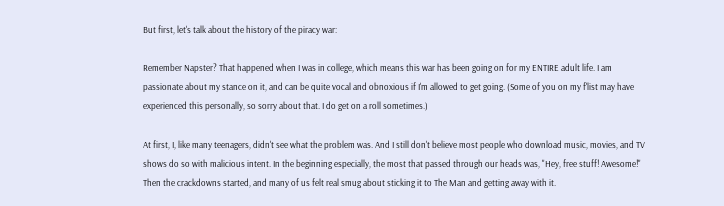But first, let's talk about the history of the piracy war:

Remember Napster? That happened when I was in college, which means this war has been going on for my ENTIRE adult life. I am passionate about my stance on it, and can be quite vocal and obnoxious if I'm allowed to get going. (Some of you on my f'list may have experienced this personally, so sorry about that. I do get on a roll sometimes.)

At first, I, like many teenagers, didn't see what the problem was. And I still don't believe most people who download music, movies, and TV shows do so with malicious intent. In the beginning especially, the most that passed through our heads was, "Hey, free stuff! Awesome!" Then the crackdowns started, and many of us felt real smug about sticking it to The Man and getting away with it.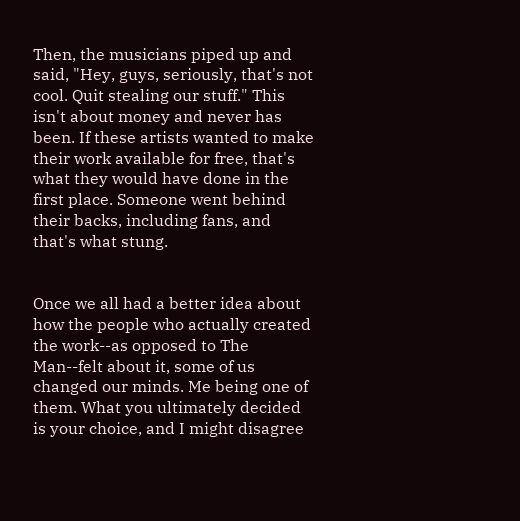Then, the musicians piped up and said, "Hey, guys, seriously, that's not cool. Quit stealing our stuff." This isn't about money and never has been. If these artists wanted to make their work available for free, that's what they would have done in the first place. Someone went behind their backs, including fans, and that's what stung.


Once we all had a better idea about how the people who actually created the work--as opposed to The Man--felt about it, some of us changed our minds. Me being one of them. What you ultimately decided is your choice, and I might disagree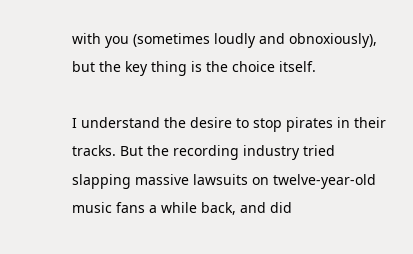with you (sometimes loudly and obnoxiously), but the key thing is the choice itself.

I understand the desire to stop pirates in their tracks. But the recording industry tried slapping massive lawsuits on twelve-year-old music fans a while back, and did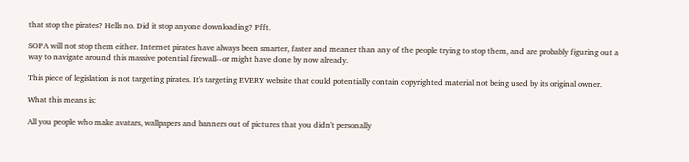that stop the pirates? Hells no. Did it stop anyone downloading? Pfft.

SOPA will not stop them either. Internet pirates have always been smarter, faster and meaner than any of the people trying to stop them, and are probably figuring out a way to navigate around this massive potential firewall--or might have done by now already.

This piece of legislation is not targeting pirates. It's targeting EVERY website that could potentially contain copyrighted material not being used by its original owner.

What this means is:

All you people who make avatars, wallpapers and banners out of pictures that you didn't personally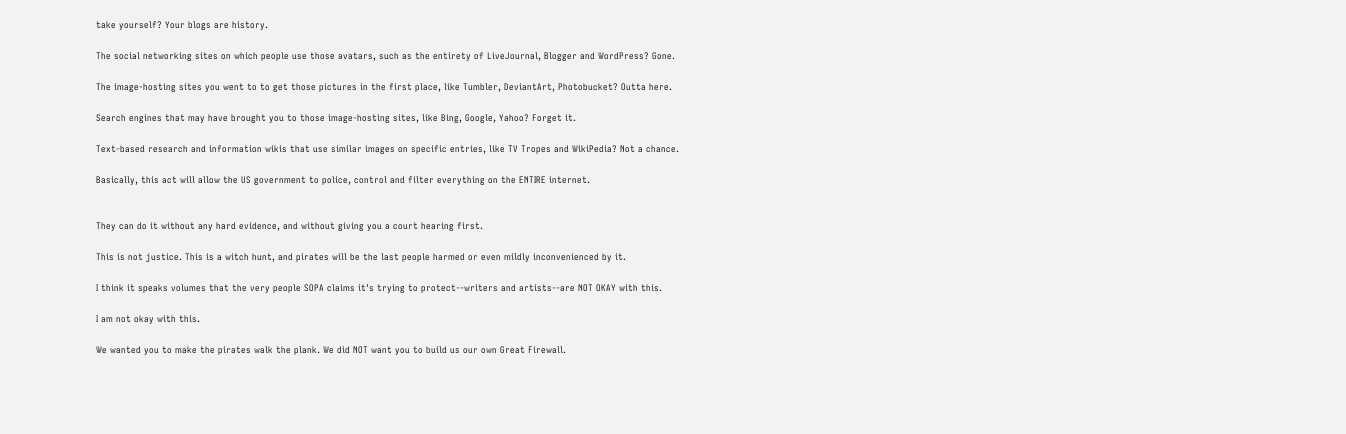take yourself? Your blogs are history.

The social networking sites on which people use those avatars, such as the entirety of LiveJournal, Blogger and WordPress? Gone.

The image-hosting sites you went to to get those pictures in the first place, like Tumbler, DeviantArt, Photobucket? Outta here.

Search engines that may have brought you to those image-hosting sites, like Bing, Google, Yahoo? Forget it.

Text-based research and information wikis that use similar images on specific entries, like TV Tropes and WikiPedia? Not a chance.

Basically, this act will allow the US government to police, control and filter everything on the ENTIRE internet.


They can do it without any hard evidence, and without giving you a court hearing first.

This is not justice. This is a witch hunt, and pirates will be the last people harmed or even mildly inconvenienced by it.

I think it speaks volumes that the very people SOPA claims it's trying to protect--writers and artists--are NOT OKAY with this.

I am not okay with this.

We wanted you to make the pirates walk the plank. We did NOT want you to build us our own Great Firewall.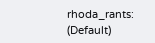rhoda_rants: (Default)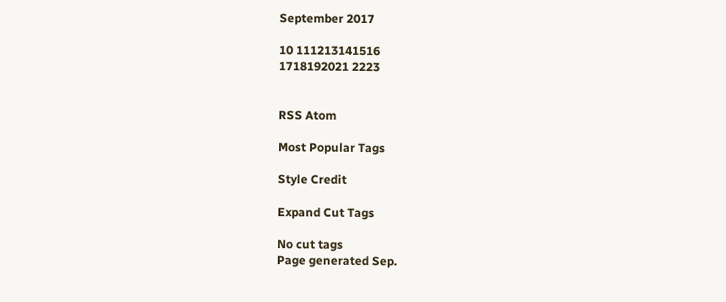September 2017

10 111213141516
1718192021 2223


RSS Atom

Most Popular Tags

Style Credit

Expand Cut Tags

No cut tags
Page generated Sep.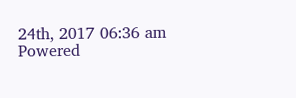24th, 2017 06:36 am
Powered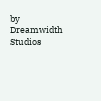by Dreamwidth Studios